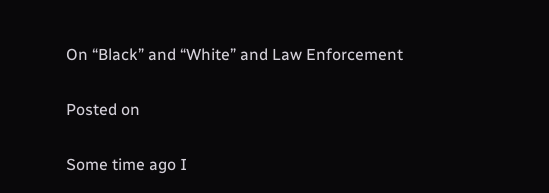On “Black” and “White” and Law Enforcement

Posted on

Some time ago I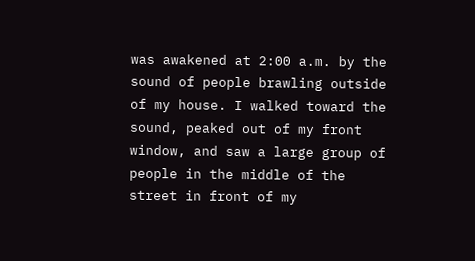was awakened at 2:00 a.m. by the sound of people brawling outside of my house. I walked toward the sound, peaked out of my front window, and saw a large group of people in the middle of the street in front of my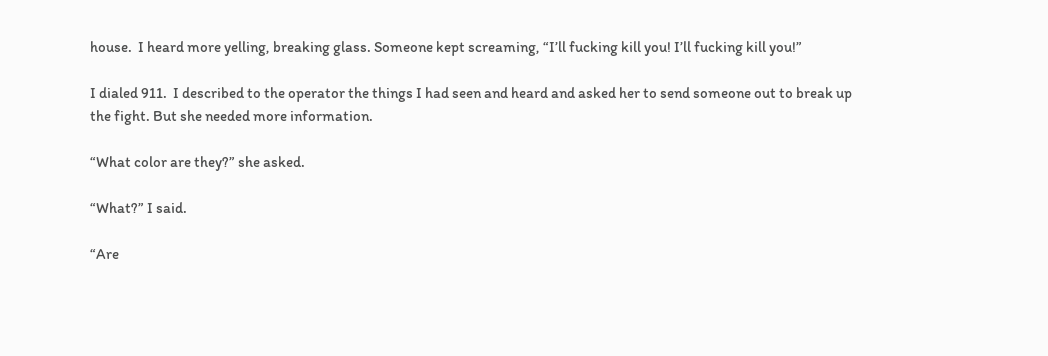house.  I heard more yelling, breaking glass. Someone kept screaming, “I’ll fucking kill you! I’ll fucking kill you!”

I dialed 911.  I described to the operator the things I had seen and heard and asked her to send someone out to break up the fight. But she needed more information.

“What color are they?” she asked.

“What?” I said.

“Are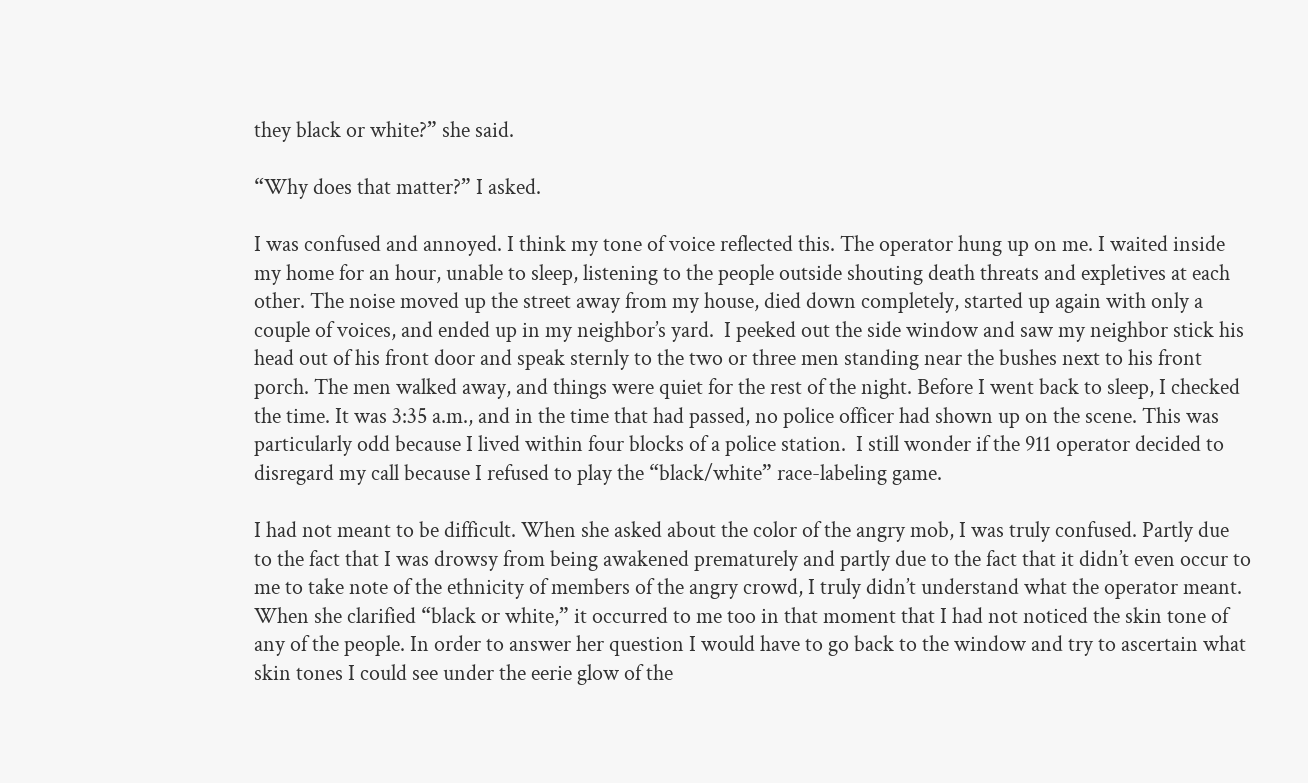they black or white?” she said.

“Why does that matter?” I asked.

I was confused and annoyed. I think my tone of voice reflected this. The operator hung up on me. I waited inside my home for an hour, unable to sleep, listening to the people outside shouting death threats and expletives at each other. The noise moved up the street away from my house, died down completely, started up again with only a couple of voices, and ended up in my neighbor’s yard.  I peeked out the side window and saw my neighbor stick his head out of his front door and speak sternly to the two or three men standing near the bushes next to his front porch. The men walked away, and things were quiet for the rest of the night. Before I went back to sleep, I checked the time. It was 3:35 a.m., and in the time that had passed, no police officer had shown up on the scene. This was particularly odd because I lived within four blocks of a police station.  I still wonder if the 911 operator decided to disregard my call because I refused to play the “black/white” race-labeling game.

I had not meant to be difficult. When she asked about the color of the angry mob, I was truly confused. Partly due to the fact that I was drowsy from being awakened prematurely and partly due to the fact that it didn’t even occur to me to take note of the ethnicity of members of the angry crowd, I truly didn’t understand what the operator meant. When she clarified “black or white,” it occurred to me too in that moment that I had not noticed the skin tone of any of the people. In order to answer her question I would have to go back to the window and try to ascertain what skin tones I could see under the eerie glow of the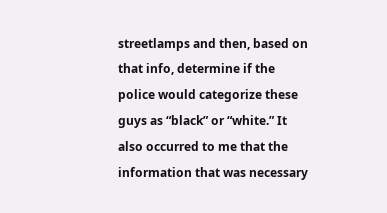streetlamps and then, based on that info, determine if the police would categorize these guys as “black” or “white.” It also occurred to me that the information that was necessary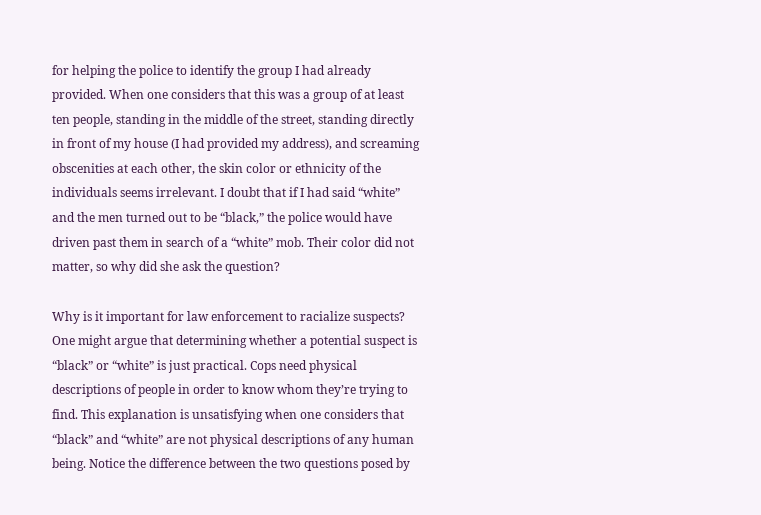for helping the police to identify the group I had already provided. When one considers that this was a group of at least ten people, standing in the middle of the street, standing directly in front of my house (I had provided my address), and screaming obscenities at each other, the skin color or ethnicity of the individuals seems irrelevant. I doubt that if I had said “white” and the men turned out to be “black,” the police would have driven past them in search of a “white” mob. Their color did not matter, so why did she ask the question?

Why is it important for law enforcement to racialize suspects? One might argue that determining whether a potential suspect is “black” or “white” is just practical. Cops need physical descriptions of people in order to know whom they’re trying to find. This explanation is unsatisfying when one considers that “black” and “white” are not physical descriptions of any human being. Notice the difference between the two questions posed by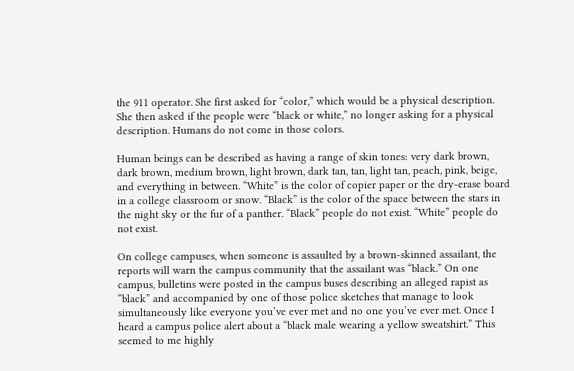the 911 operator. She first asked for “color,” which would be a physical description. She then asked if the people were “black or white,” no longer asking for a physical description. Humans do not come in those colors.

Human beings can be described as having a range of skin tones: very dark brown, dark brown, medium brown, light brown, dark tan, tan, light tan, peach, pink, beige, and everything in between. “White” is the color of copier paper or the dry-erase board in a college classroom or snow. “Black” is the color of the space between the stars in the night sky or the fur of a panther. “Black” people do not exist. “White” people do not exist.

On college campuses, when someone is assaulted by a brown-skinned assailant, the reports will warn the campus community that the assailant was “black.” On one campus, bulletins were posted in the campus buses describing an alleged rapist as “black” and accompanied by one of those police sketches that manage to look simultaneously like everyone you’ve ever met and no one you’ve ever met. Once I heard a campus police alert about a “black male wearing a yellow sweatshirt.” This seemed to me highly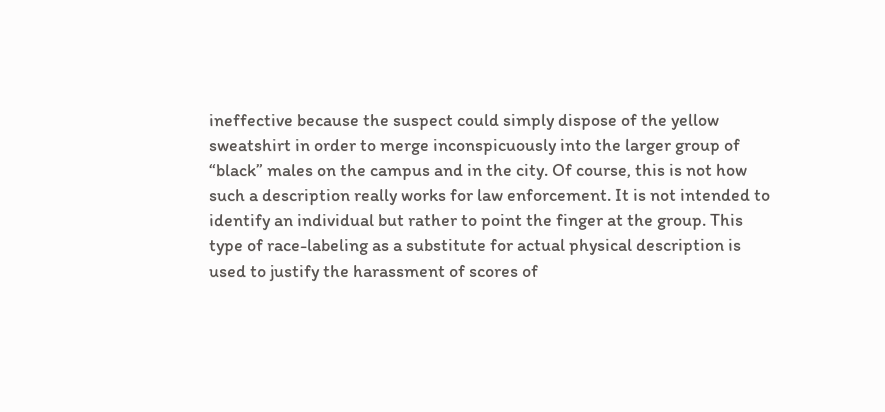ineffective because the suspect could simply dispose of the yellow sweatshirt in order to merge inconspicuously into the larger group of “black” males on the campus and in the city. Of course, this is not how such a description really works for law enforcement. It is not intended to identify an individual but rather to point the finger at the group. This type of race-labeling as a substitute for actual physical description is used to justify the harassment of scores of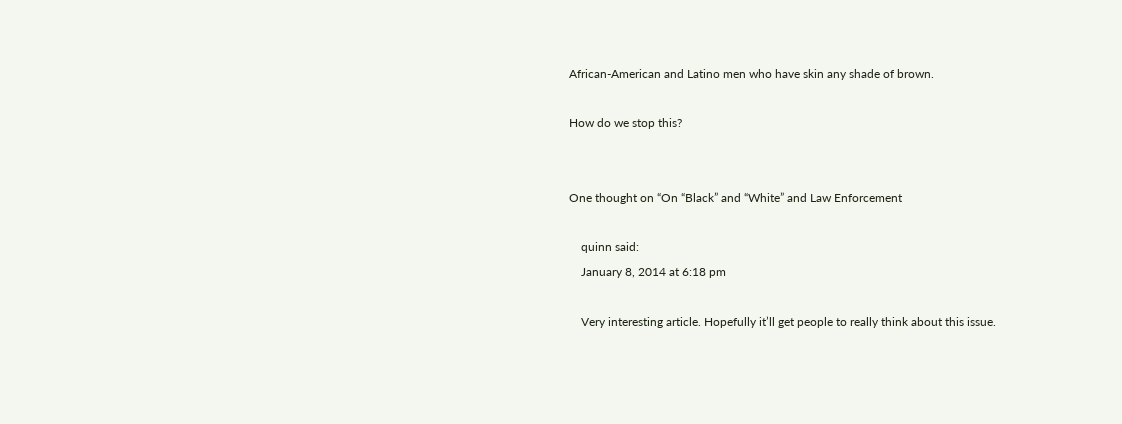African-American and Latino men who have skin any shade of brown.

How do we stop this?


One thought on “On “Black” and “White” and Law Enforcement

    quinn said:
    January 8, 2014 at 6:18 pm

    Very interesting article. Hopefully it’ll get people to really think about this issue.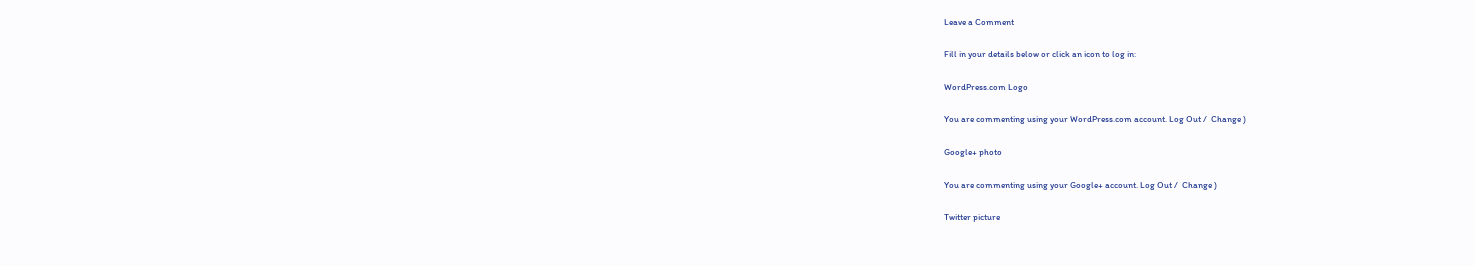Leave a Comment

Fill in your details below or click an icon to log in:

WordPress.com Logo

You are commenting using your WordPress.com account. Log Out /  Change )

Google+ photo

You are commenting using your Google+ account. Log Out /  Change )

Twitter picture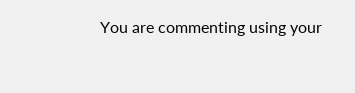You are commenting using your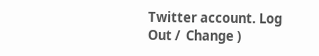Twitter account. Log Out /  Change )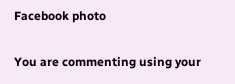Facebook photo

You are commenting using your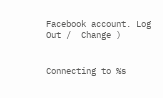Facebook account. Log Out /  Change )


Connecting to %s